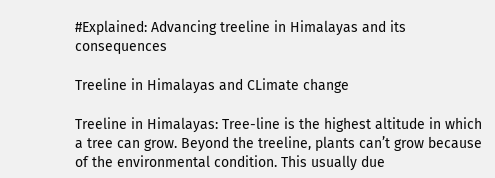#Explained: Advancing treeline in Himalayas and its consequences

Treeline in Himalayas and CLimate change

Treeline in Himalayas: Tree-line is the highest altitude in which a tree can grow. Beyond the treeline, plants can’t grow because of the environmental condition. This usually due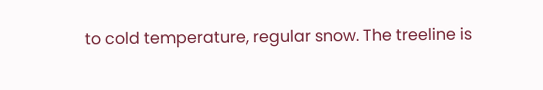to cold temperature, regular snow. The treeline is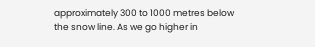approximately 300 to 1000 metres below the snow line. As we go higher in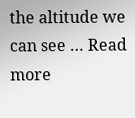the altitude we can see … Read more